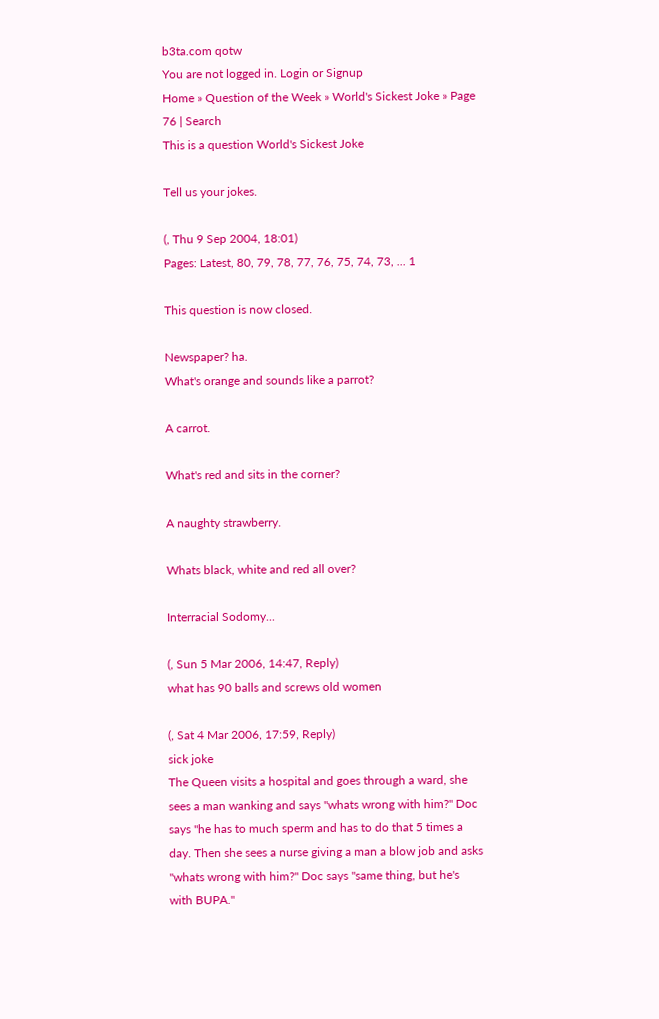b3ta.com qotw
You are not logged in. Login or Signup
Home » Question of the Week » World's Sickest Joke » Page 76 | Search
This is a question World's Sickest Joke

Tell us your jokes.

(, Thu 9 Sep 2004, 18:01)
Pages: Latest, 80, 79, 78, 77, 76, 75, 74, 73, ... 1

This question is now closed.

Newspaper? ha.
What's orange and sounds like a parrot?

A carrot.

What's red and sits in the corner?

A naughty strawberry.

Whats black, white and red all over?

Interracial Sodomy...

(, Sun 5 Mar 2006, 14:47, Reply)
what has 90 balls and screws old women

(, Sat 4 Mar 2006, 17:59, Reply)
sick joke
The Queen visits a hospital and goes through a ward, she sees a man wanking and says "whats wrong with him?" Doc says "he has to much sperm and has to do that 5 times a day. Then she sees a nurse giving a man a blow job and asks "whats wrong with him?" Doc says "same thing, but he's with BUPA."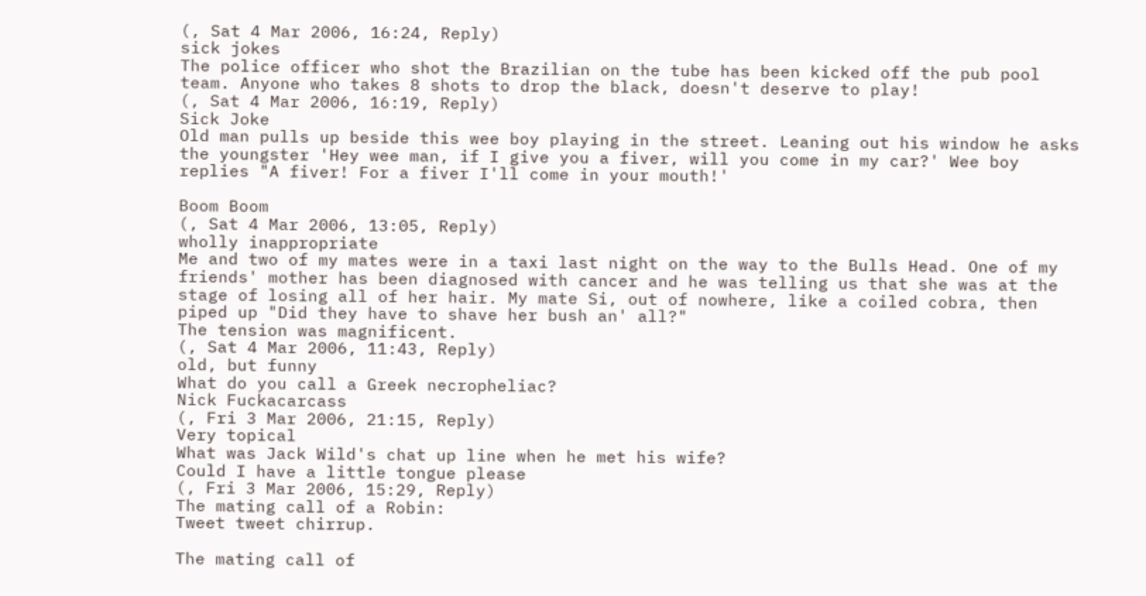(, Sat 4 Mar 2006, 16:24, Reply)
sick jokes
The police officer who shot the Brazilian on the tube has been kicked off the pub pool team. Anyone who takes 8 shots to drop the black, doesn't deserve to play!
(, Sat 4 Mar 2006, 16:19, Reply)
Sick Joke
Old man pulls up beside this wee boy playing in the street. Leaning out his window he asks the youngster 'Hey wee man, if I give you a fiver, will you come in my car?' Wee boy replies "A fiver! For a fiver I'll come in your mouth!'

Boom Boom
(, Sat 4 Mar 2006, 13:05, Reply)
wholly inappropriate
Me and two of my mates were in a taxi last night on the way to the Bulls Head. One of my friends' mother has been diagnosed with cancer and he was telling us that she was at the stage of losing all of her hair. My mate Si, out of nowhere, like a coiled cobra, then piped up "Did they have to shave her bush an' all?"
The tension was magnificent.
(, Sat 4 Mar 2006, 11:43, Reply)
old, but funny
What do you call a Greek necropheliac?
Nick Fuckacarcass
(, Fri 3 Mar 2006, 21:15, Reply)
Very topical
What was Jack Wild's chat up line when he met his wife?
Could I have a little tongue please
(, Fri 3 Mar 2006, 15:29, Reply)
The mating call of a Robin:
Tweet tweet chirrup.

The mating call of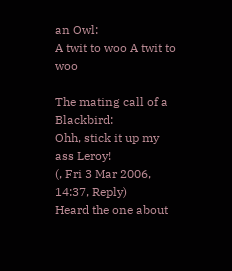an Owl:
A twit to woo A twit to woo

The mating call of a Blackbird:
Ohh, stick it up my ass Leroy!
(, Fri 3 Mar 2006, 14:37, Reply)
Heard the one about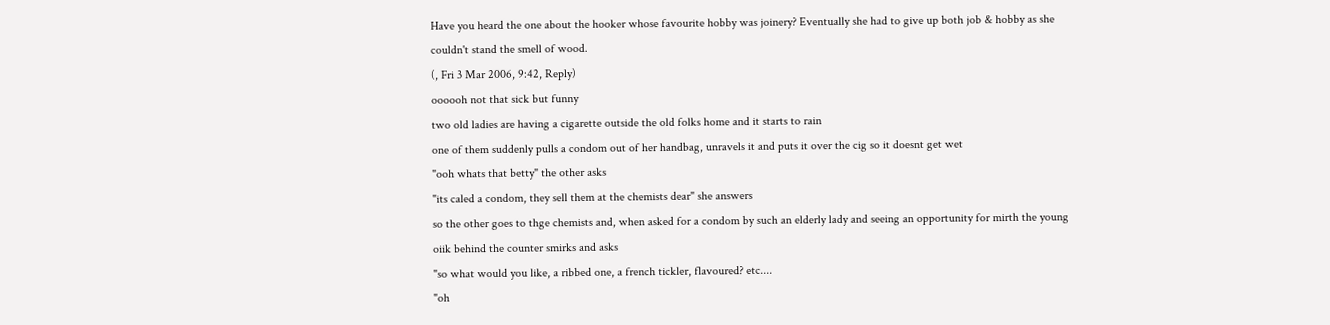Have you heard the one about the hooker whose favourite hobby was joinery? Eventually she had to give up both job & hobby as she couldn't stand the smell of wood.
(, Fri 3 Mar 2006, 9:42, Reply)
oooooh not that sick but funny
two old ladies are having a cigarette outside the old folks home and it starts to rain
one of them suddenly pulls a condom out of her handbag, unravels it and puts it over the cig so it doesnt get wet
"ooh whats that betty" the other asks
"its caled a condom, they sell them at the chemists dear" she answers
so the other goes to thge chemists and, when asked for a condom by such an elderly lady and seeing an opportunity for mirth the young oiik behind the counter smirks and asks
"so what would you like, a ribbed one, a french tickler, flavoured? etc....
"oh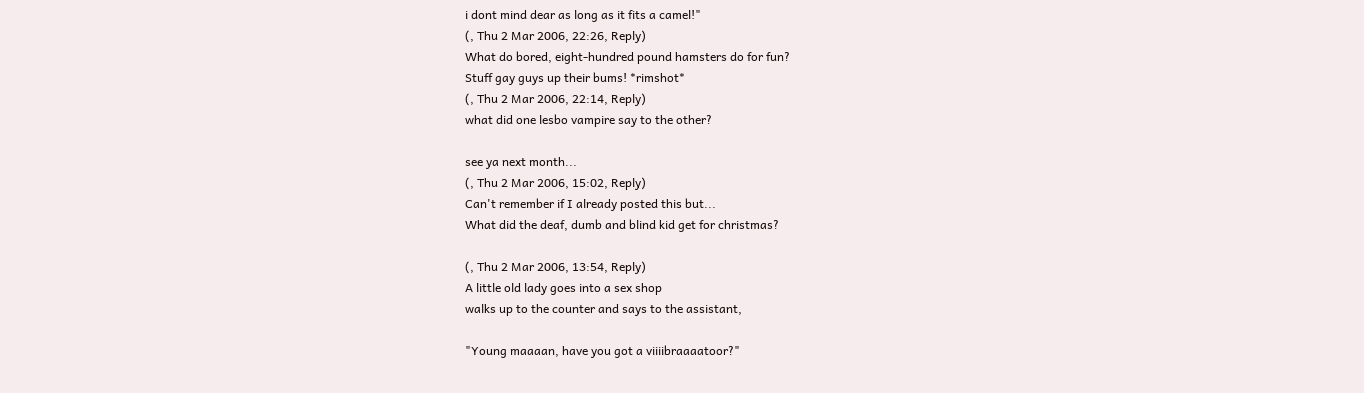i dont mind dear as long as it fits a camel!"
(, Thu 2 Mar 2006, 22:26, Reply)
What do bored, eight-hundred pound hamsters do for fun?
Stuff gay guys up their bums! *rimshot*
(, Thu 2 Mar 2006, 22:14, Reply)
what did one lesbo vampire say to the other?

see ya next month...
(, Thu 2 Mar 2006, 15:02, Reply)
Can't remember if I already posted this but...
What did the deaf, dumb and blind kid get for christmas?

(, Thu 2 Mar 2006, 13:54, Reply)
A little old lady goes into a sex shop
walks up to the counter and says to the assistant,

"Young maaaan, have you got a viiiibraaaatoor?"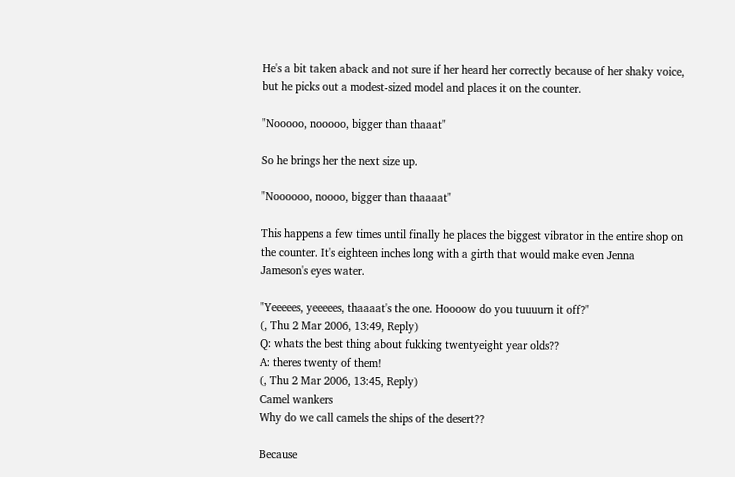He's a bit taken aback and not sure if her heard her correctly because of her shaky voice, but he picks out a modest-sized model and places it on the counter.

"Nooooo, nooooo, bigger than thaaat"

So he brings her the next size up.

"Noooooo, noooo, bigger than thaaaat"

This happens a few times until finally he places the biggest vibrator in the entire shop on the counter. It's eighteen inches long with a girth that would make even Jenna Jameson's eyes water.

"Yeeeees, yeeeees, thaaaat's the one. Hoooow do you tuuuurn it off?"
(, Thu 2 Mar 2006, 13:49, Reply)
Q: whats the best thing about fukking twentyeight year olds??
A: theres twenty of them!
(, Thu 2 Mar 2006, 13:45, Reply)
Camel wankers
Why do we call camels the ships of the desert??

Because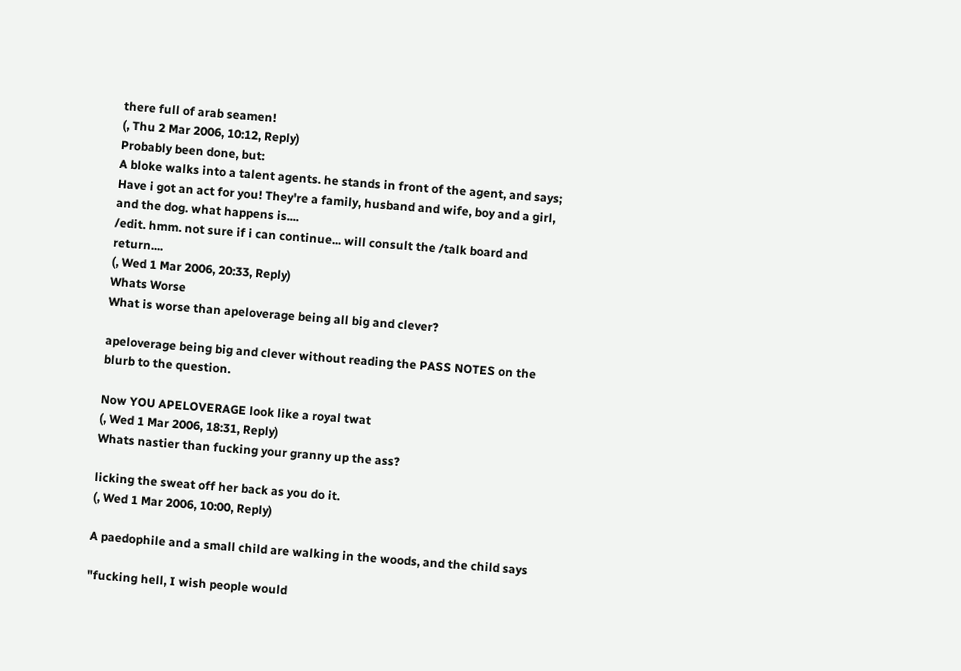there full of arab seamen!
(, Thu 2 Mar 2006, 10:12, Reply)
Probably been done, but:
A bloke walks into a talent agents. he stands in front of the agent, and says;
Have i got an act for you! They're a family, husband and wife, boy and a girl, and the dog. what happens is....
/edit. hmm. not sure if i can continue... will consult the /talk board and return....
(, Wed 1 Mar 2006, 20:33, Reply)
Whats Worse
What is worse than apeloverage being all big and clever?

apeloverage being big and clever without reading the PASS NOTES on the blurb to the question.

Now YOU APELOVERAGE look like a royal twat
(, Wed 1 Mar 2006, 18:31, Reply)
Whats nastier than fucking your granny up the ass?

licking the sweat off her back as you do it.
(, Wed 1 Mar 2006, 10:00, Reply)

A paedophile and a small child are walking in the woods, and the child says

"fucking hell, I wish people would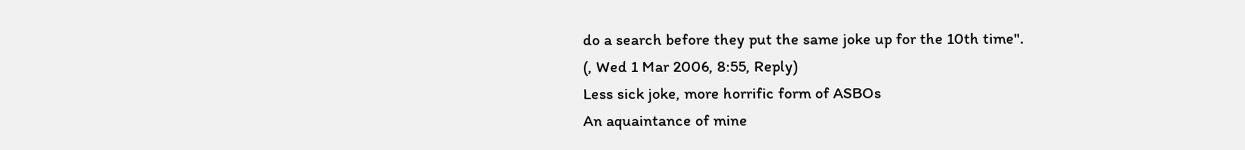do a search before they put the same joke up for the 10th time".
(, Wed 1 Mar 2006, 8:55, Reply)
Less sick joke, more horrific form of ASBOs
An aquaintance of mine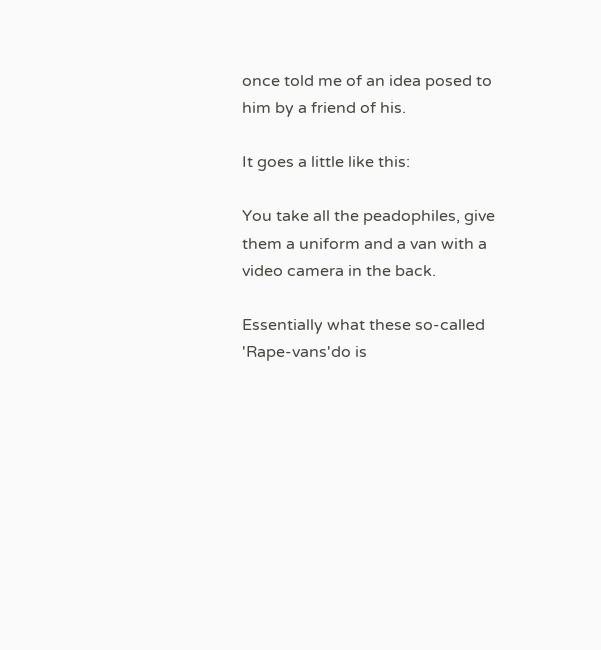once told me of an idea posed to him by a friend of his.

It goes a little like this:

You take all the peadophiles, give them a uniform and a van with a video camera in the back.

Essentially what these so-called 'Rape-vans'do is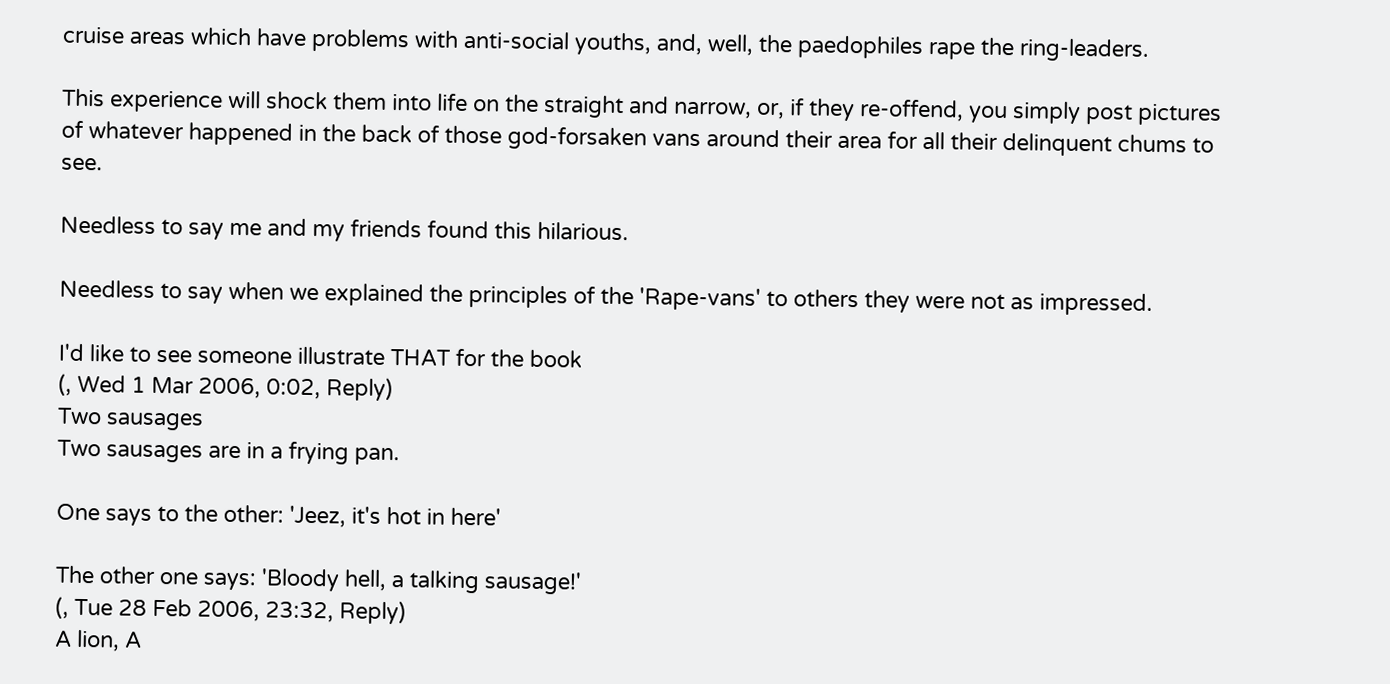cruise areas which have problems with anti-social youths, and, well, the paedophiles rape the ring-leaders.

This experience will shock them into life on the straight and narrow, or, if they re-offend, you simply post pictures of whatever happened in the back of those god-forsaken vans around their area for all their delinquent chums to see.

Needless to say me and my friends found this hilarious.

Needless to say when we explained the principles of the 'Rape-vans' to others they were not as impressed.

I'd like to see someone illustrate THAT for the book
(, Wed 1 Mar 2006, 0:02, Reply)
Two sausages
Two sausages are in a frying pan.

One says to the other: 'Jeez, it's hot in here'

The other one says: 'Bloody hell, a talking sausage!'
(, Tue 28 Feb 2006, 23:32, Reply)
A lion, A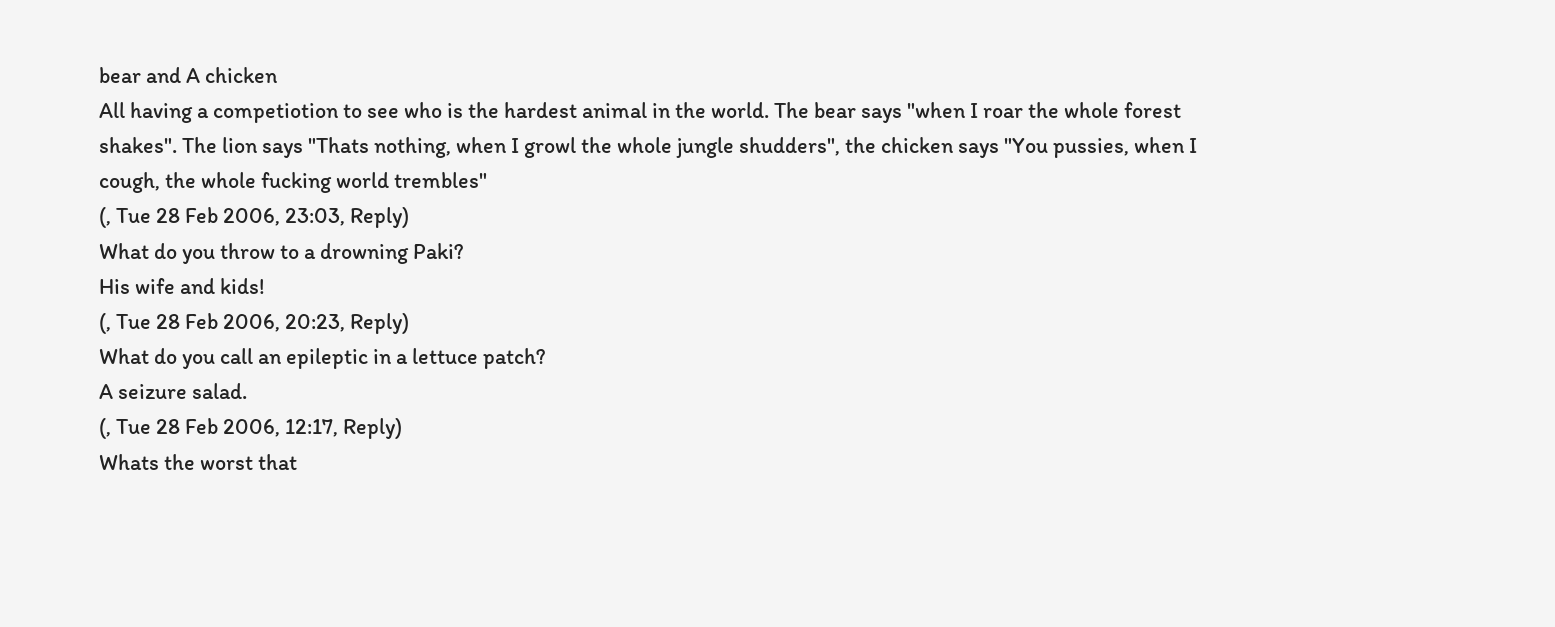bear and A chicken
All having a competiotion to see who is the hardest animal in the world. The bear says "when I roar the whole forest shakes". The lion says "Thats nothing, when I growl the whole jungle shudders", the chicken says "You pussies, when I cough, the whole fucking world trembles"
(, Tue 28 Feb 2006, 23:03, Reply)
What do you throw to a drowning Paki?
His wife and kids!
(, Tue 28 Feb 2006, 20:23, Reply)
What do you call an epileptic in a lettuce patch?
A seizure salad.
(, Tue 28 Feb 2006, 12:17, Reply)
Whats the worst that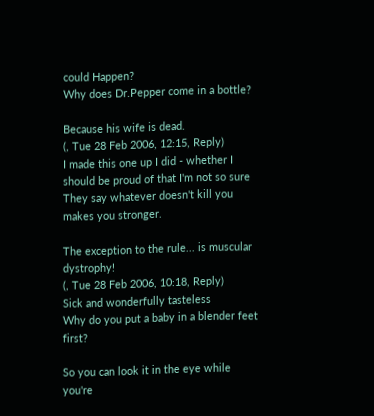could Happen?
Why does Dr.Pepper come in a bottle?

Because his wife is dead.
(, Tue 28 Feb 2006, 12:15, Reply)
I made this one up I did - whether I should be proud of that I'm not so sure
They say whatever doesn't kill you makes you stronger.

The exception to the rule... is muscular dystrophy!
(, Tue 28 Feb 2006, 10:18, Reply)
Sick and wonderfully tasteless
Why do you put a baby in a blender feet first?

So you can look it in the eye while you're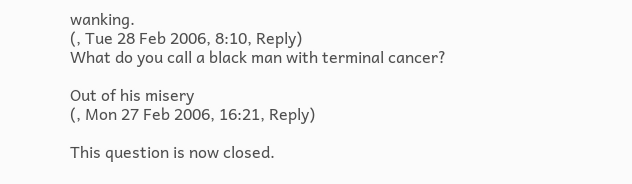wanking.
(, Tue 28 Feb 2006, 8:10, Reply)
What do you call a black man with terminal cancer?

Out of his misery
(, Mon 27 Feb 2006, 16:21, Reply)

This question is now closed.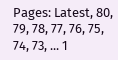Pages: Latest, 80, 79, 78, 77, 76, 75, 74, 73, ... 1